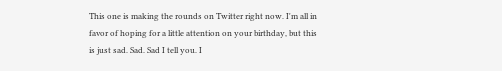This one is making the rounds on Twitter right now. I'm all in favor of hoping for a little attention on your birthday, but this is just sad. Sad. Sad I tell you. I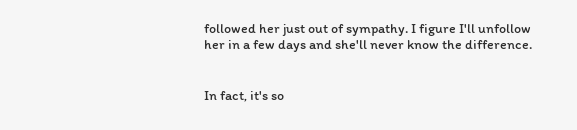followed her just out of sympathy. I figure I'll unfollow her in a few days and she'll never know the difference.


In fact, it's so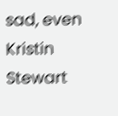sad, even Kristin Stewart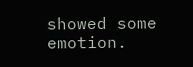showed some emotion.